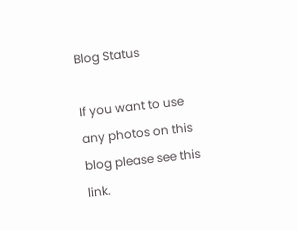Blog Status

If you want to use any photos on this blog please see this link.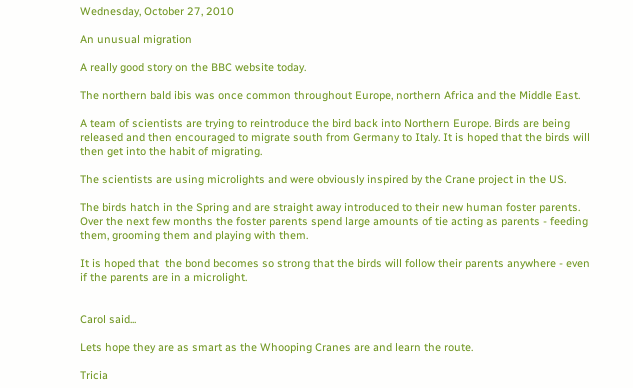Wednesday, October 27, 2010

An unusual migration

A really good story on the BBC website today.

The northern bald ibis was once common throughout Europe, northern Africa and the Middle East.

A team of scientists are trying to reintroduce the bird back into Northern Europe. Birds are being released and then encouraged to migrate south from Germany to Italy. It is hoped that the birds will then get into the habit of migrating.

The scientists are using microlights and were obviously inspired by the Crane project in the US.

The birds hatch in the Spring and are straight away introduced to their new human foster parents. Over the next few months the foster parents spend large amounts of tie acting as parents - feeding them, grooming them and playing with them.

It is hoped that  the bond becomes so strong that the birds will follow their parents anywhere - even if the parents are in a microlight.


Carol said...

Lets hope they are as smart as the Whooping Cranes are and learn the route.

Tricia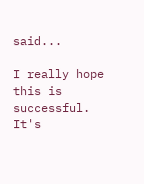said...

I really hope this is successful. It's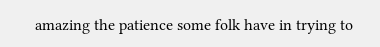amazing the patience some folk have in trying to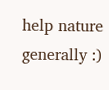help nature generally :)